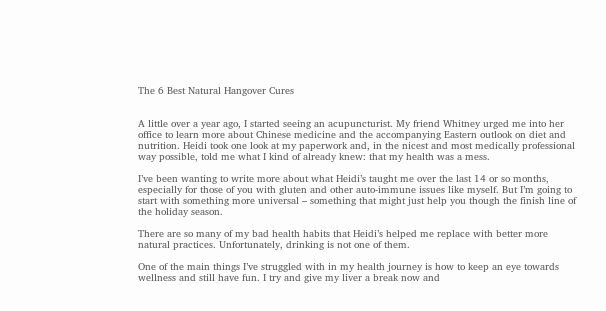The 6 Best Natural Hangover Cures


A little over a year ago, I started seeing an acupuncturist. My friend Whitney urged me into her office to learn more about Chinese medicine and the accompanying Eastern outlook on diet and nutrition. Heidi took one look at my paperwork and, in the nicest and most medically professional way possible, told me what I kind of already knew: that my health was a mess.

I’ve been wanting to write more about what Heidi’s taught me over the last 14 or so months, especially for those of you with gluten and other auto-immune issues like myself. But I’m going to start with something more universal – something that might just help you though the finish line of the holiday season.

There are so many of my bad health habits that Heidi’s helped me replace with better more natural practices. Unfortunately, drinking is not one of them.

One of the main things I’ve struggled with in my health journey is how to keep an eye towards wellness and still have fun. I try and give my liver a break now and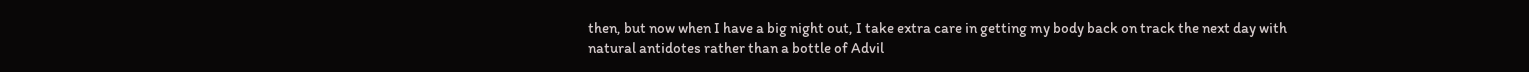then, but now when I have a big night out, I take extra care in getting my body back on track the next day with natural antidotes rather than a bottle of Advil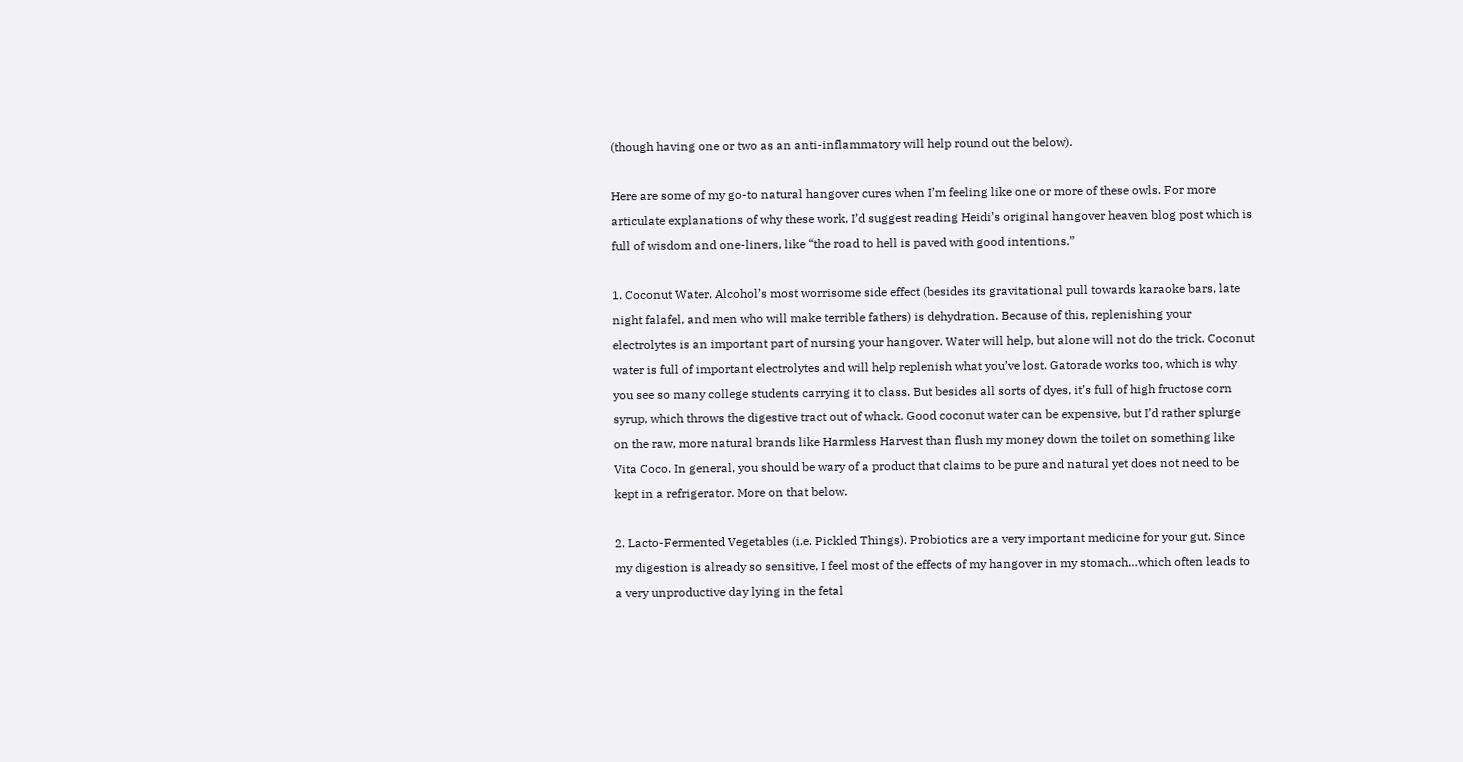(though having one or two as an anti-inflammatory will help round out the below).

Here are some of my go-to natural hangover cures when I’m feeling like one or more of these owls. For more articulate explanations of why these work, I’d suggest reading Heidi’s original hangover heaven blog post which is full of wisdom and one-liners, like “the road to hell is paved with good intentions.”

1. Coconut Water. Alcohol’s most worrisome side effect (besides its gravitational pull towards karaoke bars, late night falafel, and men who will make terrible fathers) is dehydration. Because of this, replenishing your electrolytes is an important part of nursing your hangover. Water will help, but alone will not do the trick. Coconut water is full of important electrolytes and will help replenish what you’ve lost. Gatorade works too, which is why you see so many college students carrying it to class. But besides all sorts of dyes, it’s full of high fructose corn syrup, which throws the digestive tract out of whack. Good coconut water can be expensive, but I’d rather splurge on the raw, more natural brands like Harmless Harvest than flush my money down the toilet on something like Vita Coco. In general, you should be wary of a product that claims to be pure and natural yet does not need to be kept in a refrigerator. More on that below.

2. Lacto-Fermented Vegetables (i.e. Pickled Things). Probiotics are a very important medicine for your gut. Since my digestion is already so sensitive, I feel most of the effects of my hangover in my stomach…which often leads to a very unproductive day lying in the fetal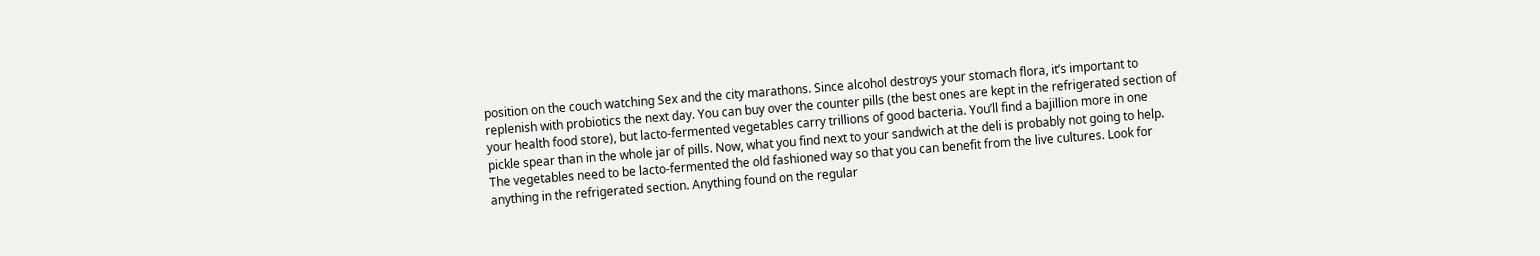position on the couch watching Sex and the city marathons. Since alcohol destroys your stomach flora, it’s important to replenish with probiotics the next day. You can buy over the counter pills (the best ones are kept in the refrigerated section of your health food store), but lacto-fermented vegetables carry trillions of good bacteria. You’ll find a bajillion more in one pickle spear than in the whole jar of pills. Now, what you find next to your sandwich at the deli is probably not going to help. The vegetables need to be lacto-fermented the old fashioned way so that you can benefit from the live cultures. Look for anything in the refrigerated section. Anything found on the regular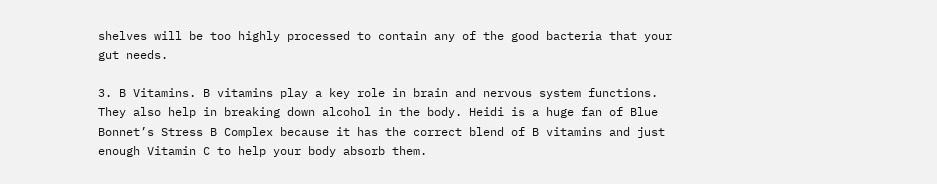shelves will be too highly processed to contain any of the good bacteria that your gut needs.

3. B Vitamins. B vitamins play a key role in brain and nervous system functions. They also help in breaking down alcohol in the body. Heidi is a huge fan of Blue Bonnet’s Stress B Complex because it has the correct blend of B vitamins and just enough Vitamin C to help your body absorb them.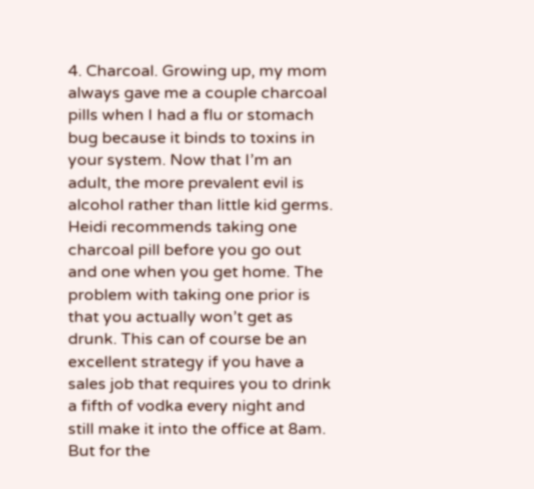4. Charcoal. Growing up, my mom always gave me a couple charcoal pills when I had a flu or stomach bug because it binds to toxins in your system. Now that I’m an adult, the more prevalent evil is alcohol rather than little kid germs. Heidi recommends taking one charcoal pill before you go out and one when you get home. The problem with taking one prior is that you actually won’t get as drunk. This can of course be an excellent strategy if you have a sales job that requires you to drink a fifth of vodka every night and still make it into the office at 8am. But for the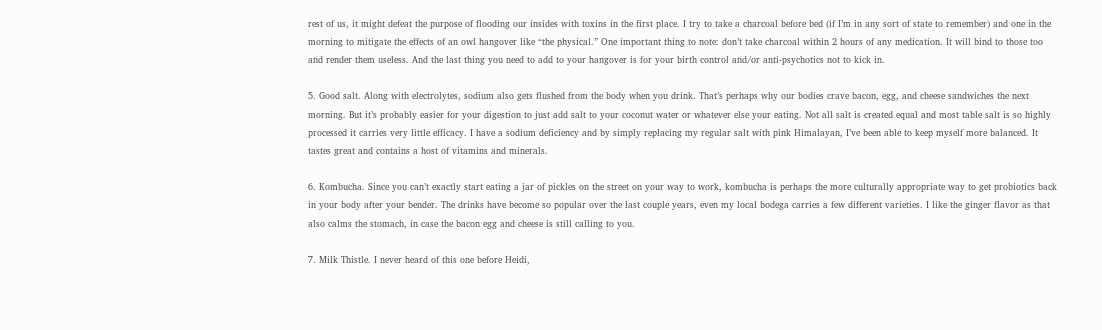rest of us, it might defeat the purpose of flooding our insides with toxins in the first place. I try to take a charcoal before bed (if I’m in any sort of state to remember) and one in the morning to mitigate the effects of an owl hangover like “the physical.” One important thing to note: don’t take charcoal within 2 hours of any medication. It will bind to those too and render them useless. And the last thing you need to add to your hangover is for your birth control and/or anti-psychotics not to kick in.

5. Good salt. Along with electrolytes, sodium also gets flushed from the body when you drink. That’s perhaps why our bodies crave bacon, egg, and cheese sandwiches the next morning. But it’s probably easier for your digestion to just add salt to your coconut water or whatever else your eating. Not all salt is created equal and most table salt is so highly processed it carries very little efficacy. I have a sodium deficiency and by simply replacing my regular salt with pink Himalayan, I’ve been able to keep myself more balanced. It tastes great and contains a host of vitamins and minerals.

6. Kombucha. Since you can’t exactly start eating a jar of pickles on the street on your way to work, kombucha is perhaps the more culturally appropriate way to get probiotics back in your body after your bender. The drinks have become so popular over the last couple years, even my local bodega carries a few different varieties. I like the ginger flavor as that also calms the stomach, in case the bacon egg and cheese is still calling to you.

7. Milk Thistle. I never heard of this one before Heidi,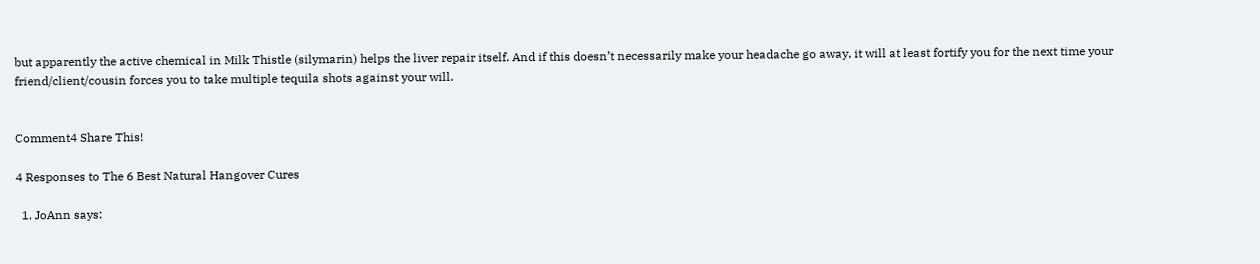but apparently the active chemical in Milk Thistle (silymarin) helps the liver repair itself. And if this doesn’t necessarily make your headache go away, it will at least fortify you for the next time your friend/client/cousin forces you to take multiple tequila shots against your will.


Comment4 Share This!

4 Responses to The 6 Best Natural Hangover Cures

  1. JoAnn says: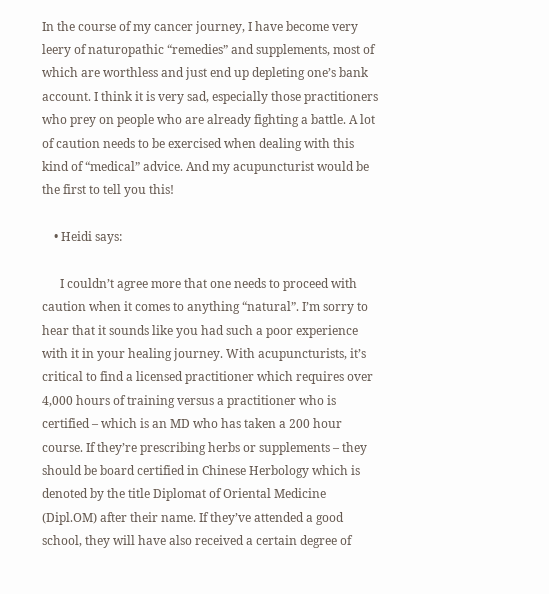In the course of my cancer journey, I have become very leery of naturopathic “remedies” and supplements, most of which are worthless and just end up depleting one’s bank account. I think it is very sad, especially those practitioners who prey on people who are already fighting a battle. A lot of caution needs to be exercised when dealing with this kind of “medical” advice. And my acupuncturist would be the first to tell you this!

    • Heidi says:

      I couldn’t agree more that one needs to proceed with caution when it comes to anything “natural”. I’m sorry to hear that it sounds like you had such a poor experience with it in your healing journey. With acupuncturists, it’s critical to find a licensed practitioner which requires over 4,000 hours of training versus a practitioner who is certified – which is an MD who has taken a 200 hour course. If they’re prescribing herbs or supplements – they should be board certified in Chinese Herbology which is denoted by the title Diplomat of Oriental Medicine (Dipl.OM) after their name. If they’ve attended a good school, they will have also received a certain degree of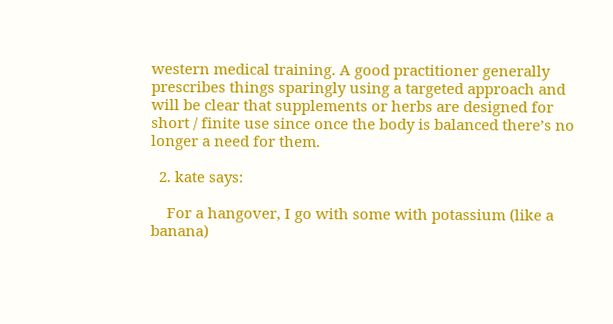western medical training. A good practitioner generally prescribes things sparingly using a targeted approach and will be clear that supplements or herbs are designed for short / finite use since once the body is balanced there’s no longer a need for them.

  2. kate says:

    For a hangover, I go with some with potassium (like a banana)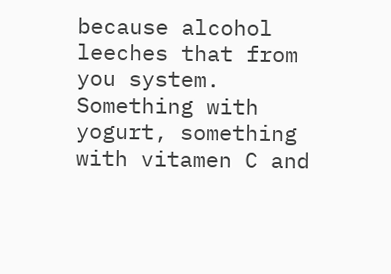because alcohol leeches that from you system. Something with yogurt, something with vitamen C and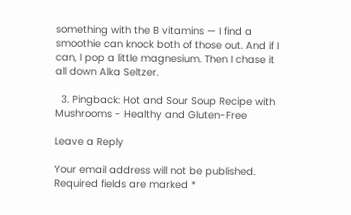something with the B vitamins — I find a smoothie can knock both of those out. And if I can, I pop a little magnesium. Then I chase it all down Alka Seltzer.

  3. Pingback: Hot and Sour Soup Recipe with Mushrooms - Healthy and Gluten-Free

Leave a Reply

Your email address will not be published. Required fields are marked *